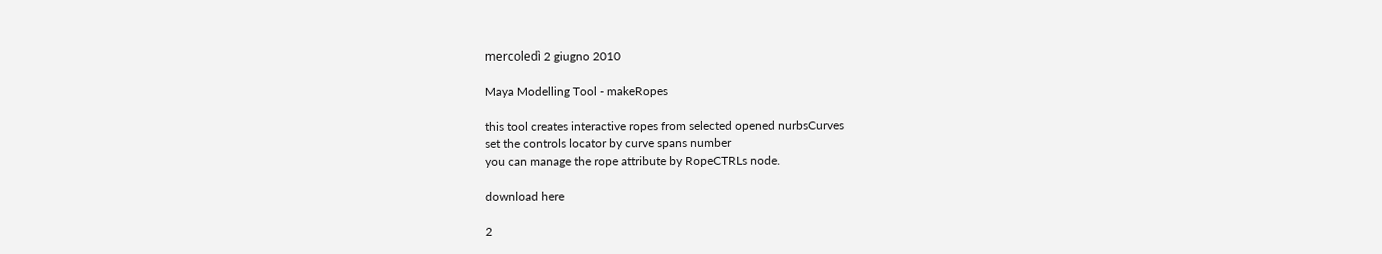mercoledì 2 giugno 2010

Maya Modelling Tool - makeRopes

this tool creates interactive ropes from selected opened nurbsCurves
set the controls locator by curve spans number
you can manage the rope attribute by RopeCTRLs node.

download here

2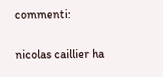commenti:

nicolas caillier ha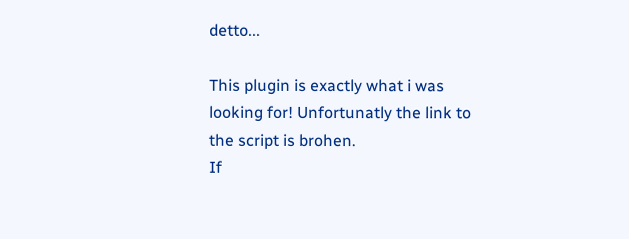detto...

This plugin is exactly what i was looking for! Unfortunatly the link to the script is brohen.
If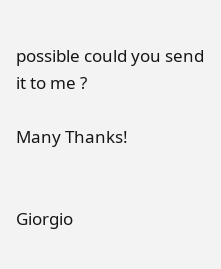possible could you send it to me ?

Many Thanks!


Giorgio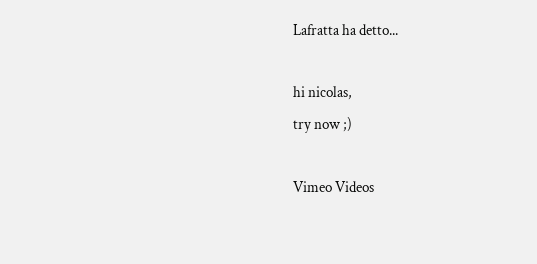Lafratta ha detto...

hi nicolas,
try now ;)

Vimeo Videos